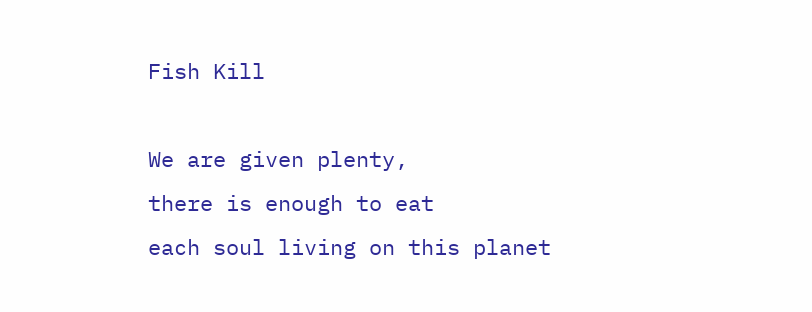Fish Kill

We are given plenty,
there is enough to eat
each soul living on this planet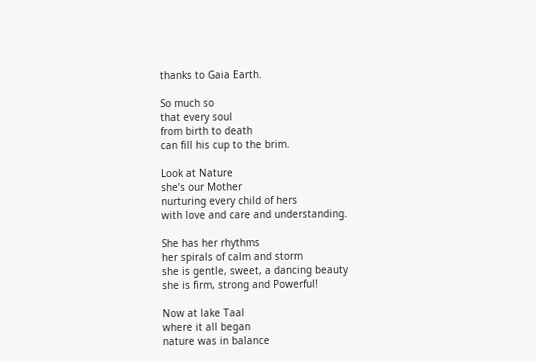thanks to Gaia Earth.

So much so
that every soul
from birth to death
can fill his cup to the brim.

Look at Nature
she’s our Mother
nurturing every child of hers
with love and care and understanding.

She has her rhythms
her spirals of calm and storm
she is gentle, sweet, a dancing beauty
she is firm, strong and Powerful!

Now at lake Taal
where it all began
nature was in balance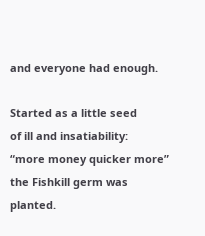and everyone had enough.

Started as a little seed
of ill and insatiability:
“more money quicker more”
the Fishkill germ was planted.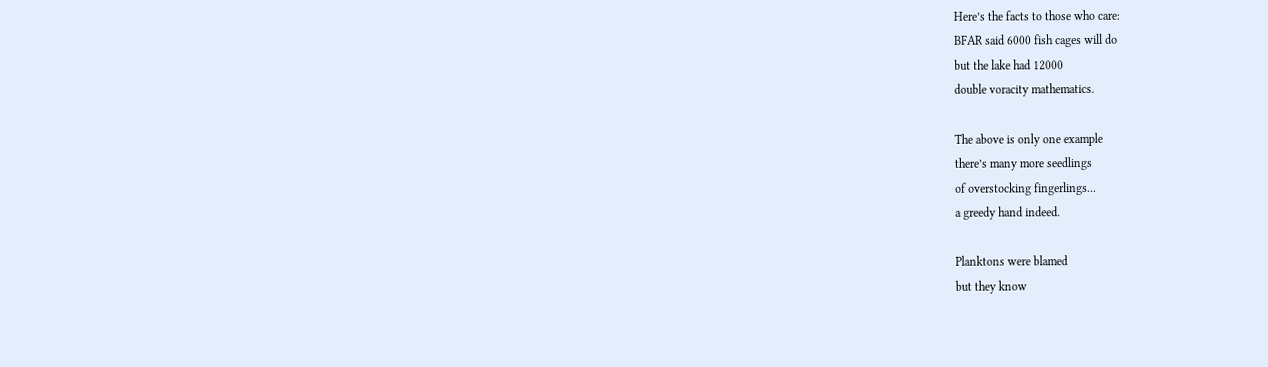Here’s the facts to those who care:
BFAR said 6000 fish cages will do
but the lake had 12000
double voracity mathematics.

The above is only one example
there’s many more seedlings
of overstocking fingerlings...
a greedy hand indeed.

Planktons were blamed
but they know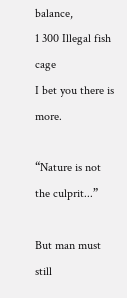balance,
1 300 Illegal fish cage
I bet you there is more.

“Nature is not the culprit...”

But man must still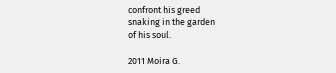confront his greed
snaking in the garden
of his soul.

2011 Moira G.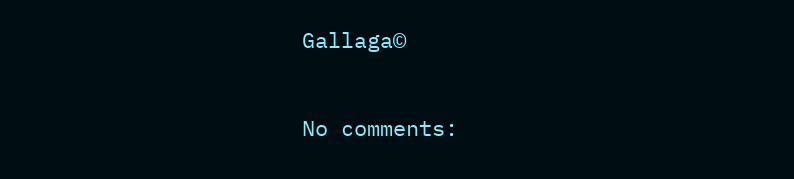Gallaga©

No comments: